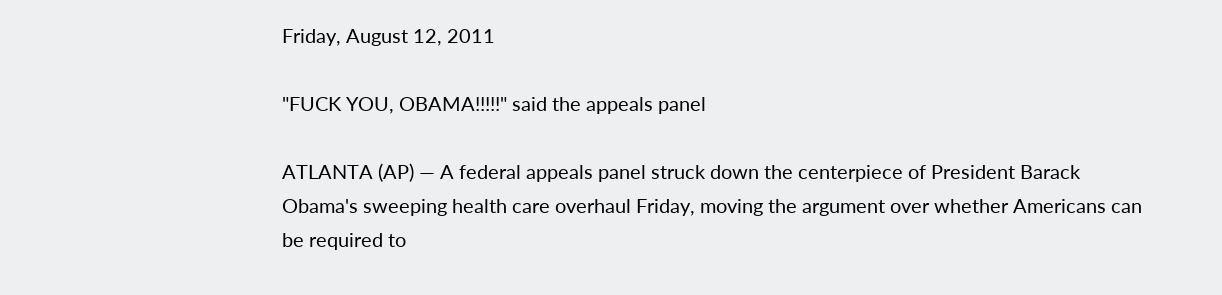Friday, August 12, 2011

"FUCK YOU, OBAMA!!!!!" said the appeals panel

ATLANTA (AP) — A federal appeals panel struck down the centerpiece of President Barack Obama's sweeping health care overhaul Friday, moving the argument over whether Americans can be required to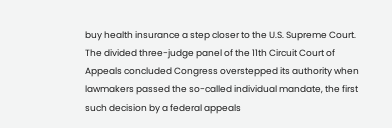buy health insurance a step closer to the U.S. Supreme Court.
The divided three-judge panel of the 11th Circuit Court of Appeals concluded Congress overstepped its authority when lawmakers passed the so-called individual mandate, the first such decision by a federal appeals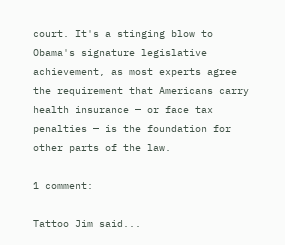court. It's a stinging blow to Obama's signature legislative achievement, as most experts agree the requirement that Americans carry health insurance — or face tax penalties — is the foundation for other parts of the law.

1 comment:

Tattoo Jim said...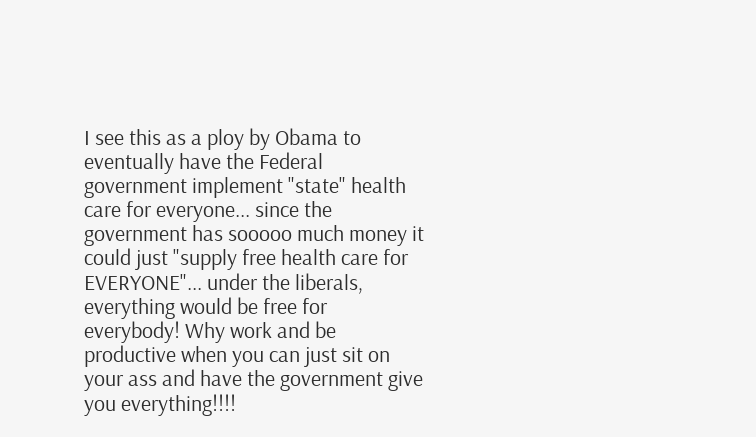I see this as a ploy by Obama to eventually have the Federal government implement "state" health care for everyone... since the government has sooooo much money it could just "supply free health care for EVERYONE"... under the liberals, everything would be free for everybody! Why work and be productive when you can just sit on your ass and have the government give you everything!!!!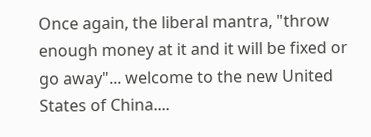Once again, the liberal mantra, "throw enough money at it and it will be fixed or go away"... welcome to the new United States of China....